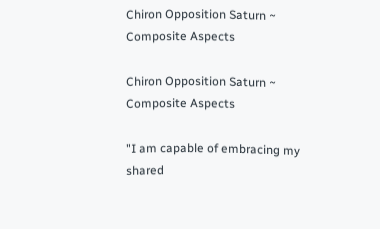Chiron Opposition Saturn ~ Composite Aspects

Chiron Opposition Saturn ~ Composite Aspects

"I am capable of embracing my shared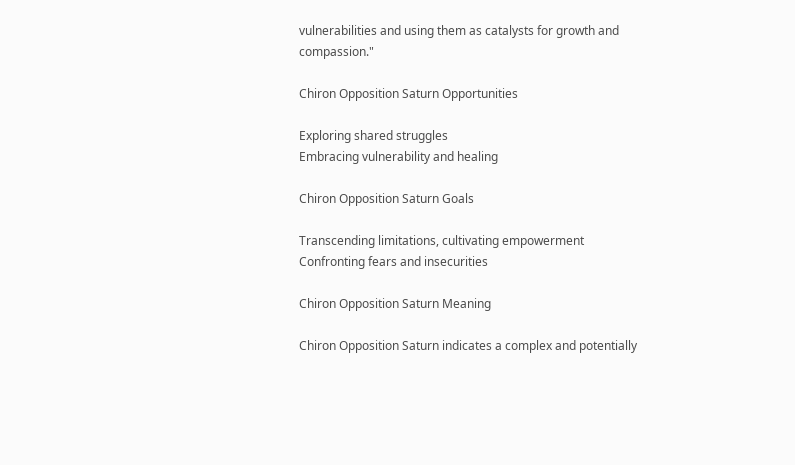vulnerabilities and using them as catalysts for growth and compassion."

Chiron Opposition Saturn Opportunities

Exploring shared struggles
Embracing vulnerability and healing

Chiron Opposition Saturn Goals

Transcending limitations, cultivating empowerment
Confronting fears and insecurities

Chiron Opposition Saturn Meaning

Chiron Opposition Saturn indicates a complex and potentially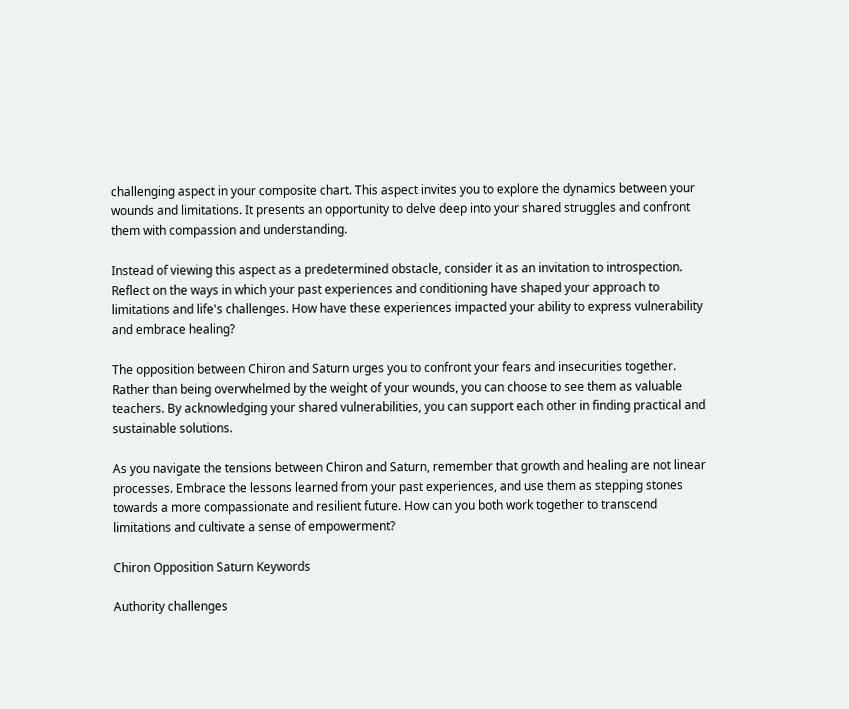challenging aspect in your composite chart. This aspect invites you to explore the dynamics between your wounds and limitations. It presents an opportunity to delve deep into your shared struggles and confront them with compassion and understanding.

Instead of viewing this aspect as a predetermined obstacle, consider it as an invitation to introspection. Reflect on the ways in which your past experiences and conditioning have shaped your approach to limitations and life's challenges. How have these experiences impacted your ability to express vulnerability and embrace healing?

The opposition between Chiron and Saturn urges you to confront your fears and insecurities together. Rather than being overwhelmed by the weight of your wounds, you can choose to see them as valuable teachers. By acknowledging your shared vulnerabilities, you can support each other in finding practical and sustainable solutions.

As you navigate the tensions between Chiron and Saturn, remember that growth and healing are not linear processes. Embrace the lessons learned from your past experiences, and use them as stepping stones towards a more compassionate and resilient future. How can you both work together to transcend limitations and cultivate a sense of empowerment?

Chiron Opposition Saturn Keywords

Authority challenges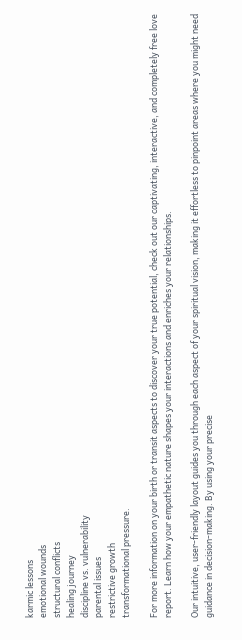karmic lessons
emotional wounds
structural conflicts
healing journey
discipline vs. vulnerability
parental issues
restrictive growth
transformational pressure.

For more information on your birth or transit aspects to discover your true potential, check out our captivating, interactive, and completely free love report. Learn how your empathetic nature shapes your interactions and enriches your relationships.

Our intuitive, user-friendly layout guides you through each aspect of your spiritual vision, making it effortless to pinpoint areas where you might need guidance in decision-making. By using your precise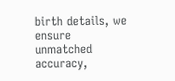birth details, we ensure unmatched accuracy,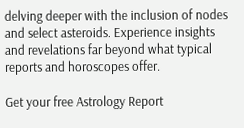delving deeper with the inclusion of nodes and select asteroids. Experience insights and revelations far beyond what typical reports and horoscopes offer.

Get your free Astrology Report